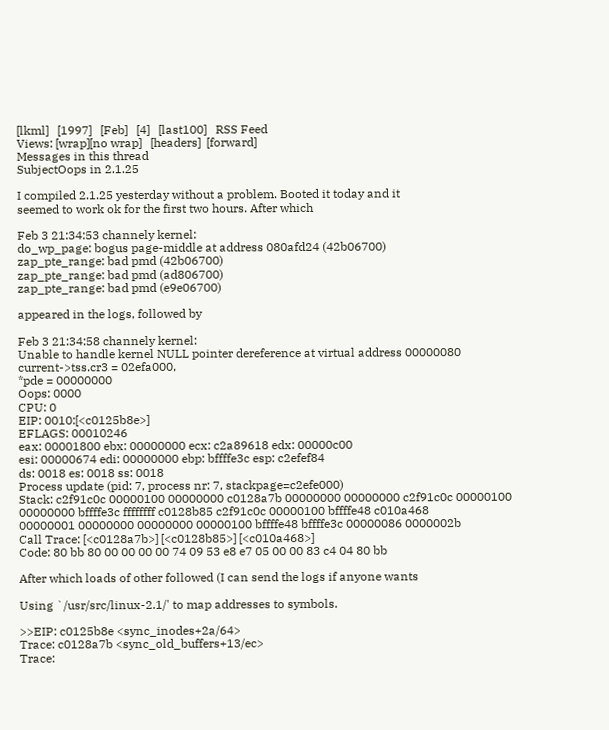[lkml]   [1997]   [Feb]   [4]   [last100]   RSS Feed
Views: [wrap][no wrap]   [headers]  [forward]
Messages in this thread
SubjectOops in 2.1.25

I compiled 2.1.25 yesterday without a problem. Booted it today and it
seemed to work ok for the first two hours. After which

Feb 3 21:34:53 channely kernel:
do_wp_page: bogus page-middle at address 080afd24 (42b06700)
zap_pte_range: bad pmd (42b06700)
zap_pte_range: bad pmd (ad806700)
zap_pte_range: bad pmd (e9e06700)

appeared in the logs, followed by

Feb 3 21:34:58 channely kernel:
Unable to handle kernel NULL pointer dereference at virtual address 00000080
current->tss.cr3 = 02efa000,
*pde = 00000000
Oops: 0000
CPU: 0
EIP: 0010:[<c0125b8e>]
EFLAGS: 00010246
eax: 00001800 ebx: 00000000 ecx: c2a89618 edx: 00000c00
esi: 00000674 edi: 00000000 ebp: bffffe3c esp: c2efef84
ds: 0018 es: 0018 ss: 0018
Process update (pid: 7, process nr: 7, stackpage=c2efe000)
Stack: c2f91c0c 00000100 00000000 c0128a7b 00000000 00000000 c2f91c0c 00000100
00000000 bffffe3c ffffffff c0128b85 c2f91c0c 00000100 bffffe48 c010a468
00000001 00000000 00000000 00000100 bffffe48 bffffe3c 00000086 0000002b
Call Trace: [<c0128a7b>] [<c0128b85>] [<c010a468>]
Code: 80 bb 80 00 00 00 00 74 09 53 e8 e7 05 00 00 83 c4 04 80 bb

After which loads of other followed (I can send the logs if anyone wants

Using `/usr/src/linux-2.1/' to map addresses to symbols.

>>EIP: c0125b8e <sync_inodes+2a/64>
Trace: c0128a7b <sync_old_buffers+13/ec>
Trace: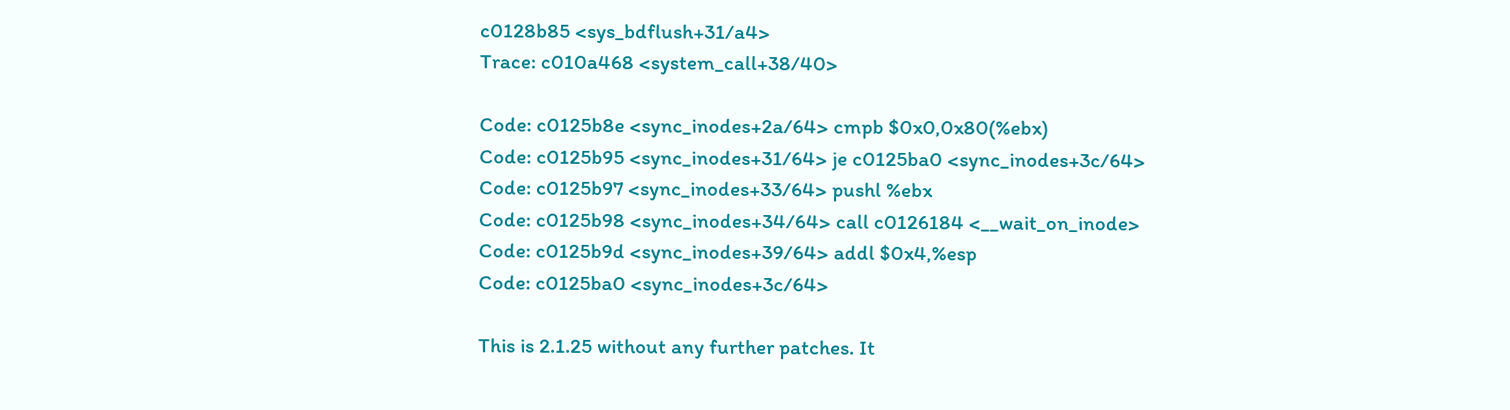c0128b85 <sys_bdflush+31/a4>
Trace: c010a468 <system_call+38/40>

Code: c0125b8e <sync_inodes+2a/64> cmpb $0x0,0x80(%ebx)
Code: c0125b95 <sync_inodes+31/64> je c0125ba0 <sync_inodes+3c/64>
Code: c0125b97 <sync_inodes+33/64> pushl %ebx
Code: c0125b98 <sync_inodes+34/64> call c0126184 <__wait_on_inode>
Code: c0125b9d <sync_inodes+39/64> addl $0x4,%esp
Code: c0125ba0 <sync_inodes+3c/64>

This is 2.1.25 without any further patches. It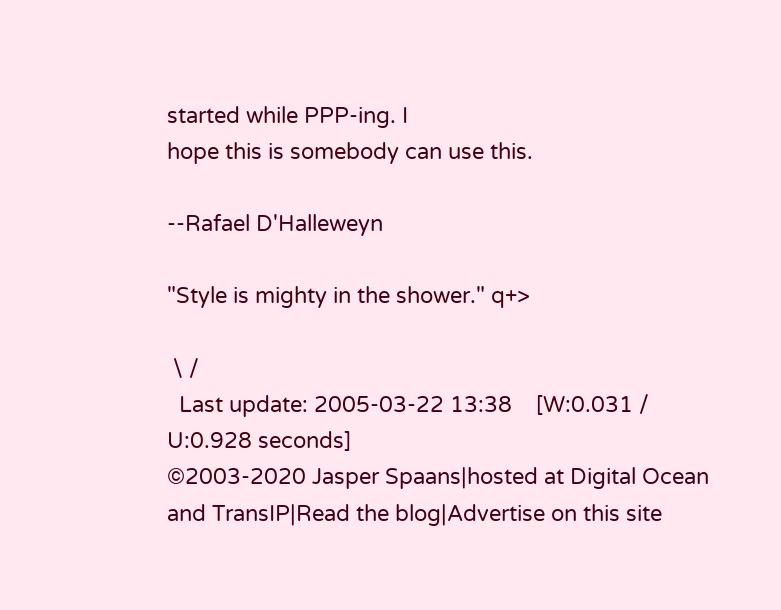started while PPP-ing. I
hope this is somebody can use this.

--Rafael D'Halleweyn

"Style is mighty in the shower." q+>

 \ /
  Last update: 2005-03-22 13:38    [W:0.031 / U:0.928 seconds]
©2003-2020 Jasper Spaans|hosted at Digital Ocean and TransIP|Read the blog|Advertise on this site